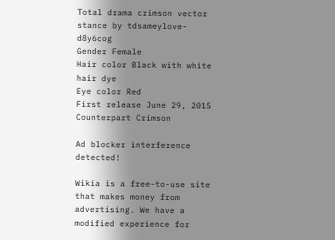Total drama crimson vector stance by tdsameylove-d8y6cog
Gender Female
Hair color Black with white hair dye
Eye color Red
First release June 29, 2015
Counterpart Crimson

Ad blocker interference detected!

Wikia is a free-to-use site that makes money from advertising. We have a modified experience for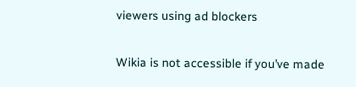viewers using ad blockers

Wikia is not accessible if you’ve made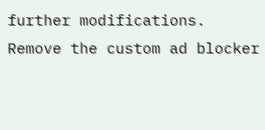further modifications. Remove the custom ad blocker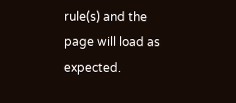rule(s) and the page will load as expected.